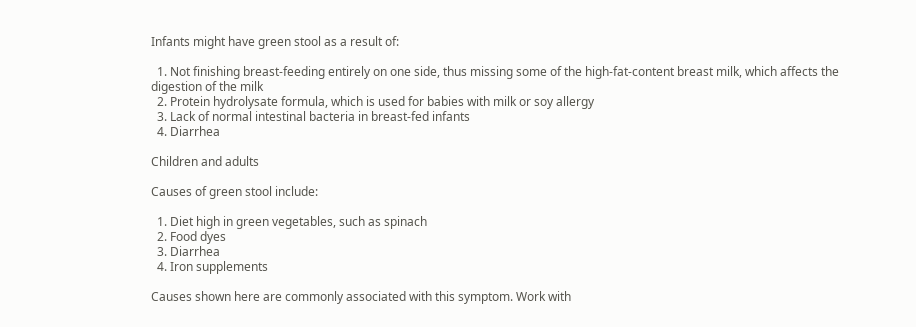Infants might have green stool as a result of:

  1. Not finishing breast-feeding entirely on one side, thus missing some of the high-fat-content breast milk, which affects the digestion of the milk
  2. Protein hydrolysate formula, which is used for babies with milk or soy allergy
  3. Lack of normal intestinal bacteria in breast-fed infants
  4. Diarrhea

Children and adults

Causes of green stool include:

  1. Diet high in green vegetables, such as spinach
  2. Food dyes
  3. Diarrhea
  4. Iron supplements

Causes shown here are commonly associated with this symptom. Work with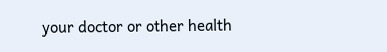your doctor or other health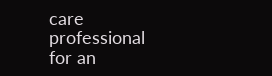care professional for an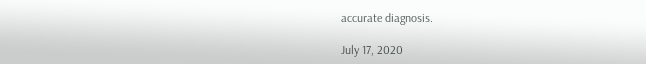accurate diagnosis.

July 17, 2020